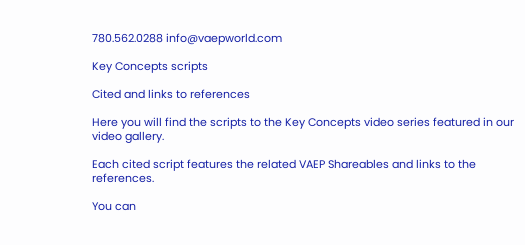780.562.0288 info@vaepworld.com

Key Concepts scripts

Cited and links to references

Here you will find the scripts to the Key Concepts video series featured in our video gallery.

Each cited script features the related VAEP Shareables and links to the references.

You can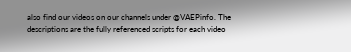also find our videos on our channels under @VAEPinfo. The descriptions are the fully referenced scripts for each video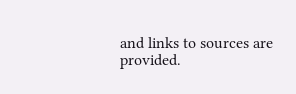and links to sources are provided.